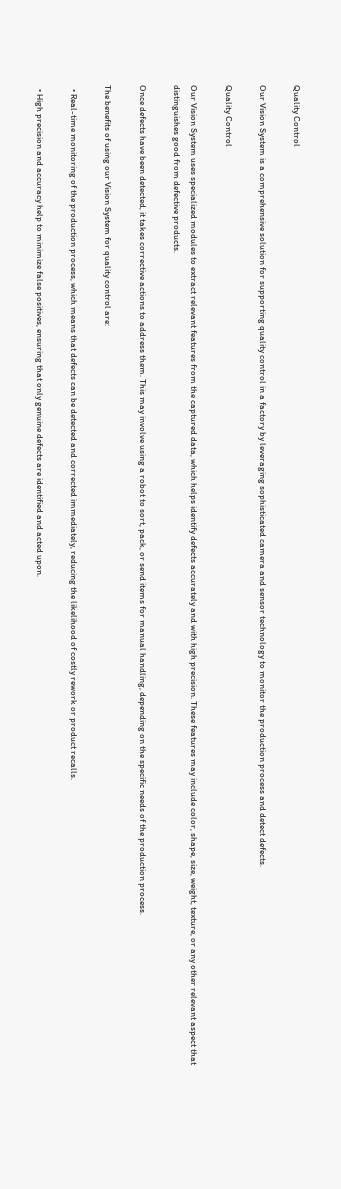Quality Control

Our Vision System is a comprehensive solution for supporting quality control in a factory by leveraging sophisticated camera and sensor technology to monitor the production process and detect defects.

Quality Control

Our Vision System uses specialized modules to extract relevant features from the captured data, which helps identify defects accurately and with high precision. These features may include color, shape, size, weight, texture, or any other relevant aspect that distinguishes good from defective products.

Once defects have been detected, it takes corrective actions to address them. This may involve using a robot to sort, pack, or send items for manual handling, depending on the specific needs of the production process.

The benefits of using our Vision System for quality control are:

  • Real-time monitoring of the production process, which means that defects can be detected and corrected immediately, reducing the likelihood of costly rework or product recalls.

  • High precision and accuracy help to minimize false positives, ensuring that only genuine defects are identified and acted upon.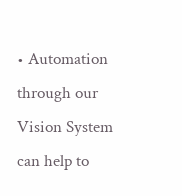• Automation through our Vision System can help to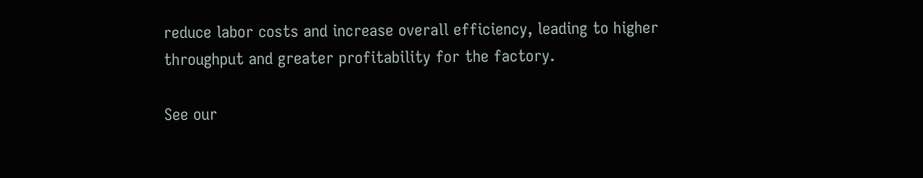reduce labor costs and increase overall efficiency, leading to higher throughput and greater profitability for the factory.

See our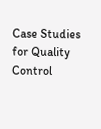Case Studies for Quality Control